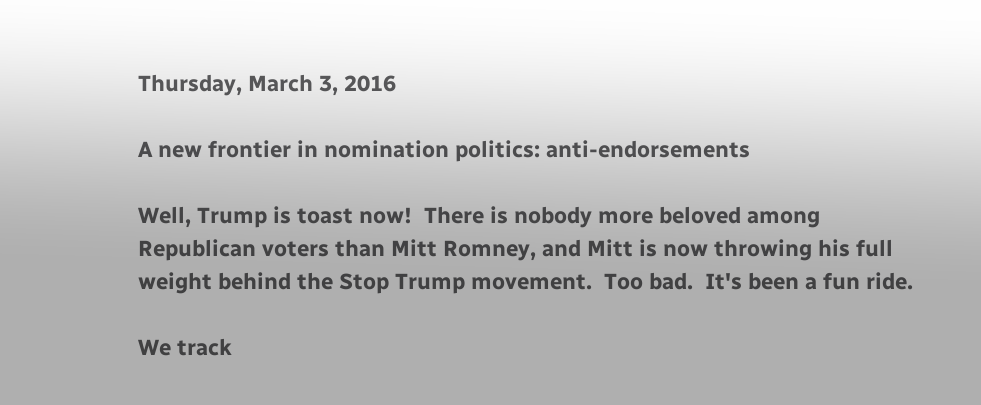Thursday, March 3, 2016

A new frontier in nomination politics: anti-endorsements

Well, Trump is toast now!  There is nobody more beloved among Republican voters than Mitt Romney, and Mitt is now throwing his full weight behind the Stop Trump movement.  Too bad.  It's been a fun ride.

We track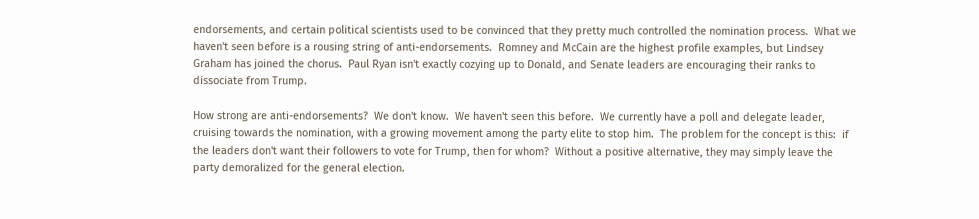endorsements, and certain political scientists used to be convinced that they pretty much controlled the nomination process.  What we haven't seen before is a rousing string of anti-endorsements.  Romney and McCain are the highest profile examples, but Lindsey Graham has joined the chorus.  Paul Ryan isn't exactly cozying up to Donald, and Senate leaders are encouraging their ranks to dissociate from Trump.

How strong are anti-endorsements?  We don't know.  We haven't seen this before.  We currently have a poll and delegate leader, cruising towards the nomination, with a growing movement among the party elite to stop him.  The problem for the concept is this:  if the leaders don't want their followers to vote for Trump, then for whom?  Without a positive alternative, they may simply leave the party demoralized for the general election.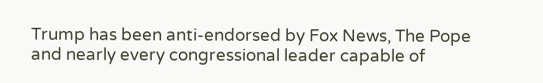Trump has been anti-endorsed by Fox News, The Pope and nearly every congressional leader capable of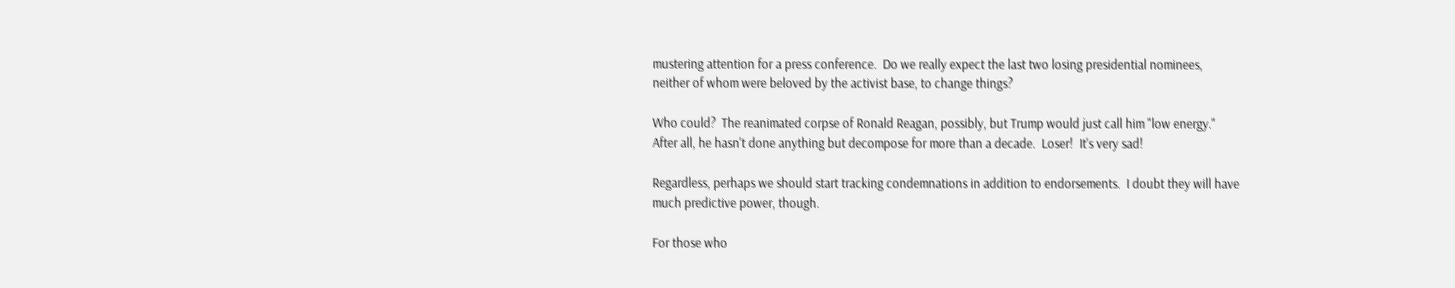mustering attention for a press conference.  Do we really expect the last two losing presidential nominees, neither of whom were beloved by the activist base, to change things?

Who could?  The reanimated corpse of Ronald Reagan, possibly, but Trump would just call him "low energy."  After all, he hasn't done anything but decompose for more than a decade.  Loser!  It's very sad!

Regardless, perhaps we should start tracking condemnations in addition to endorsements.  I doubt they will have much predictive power, though.

For those who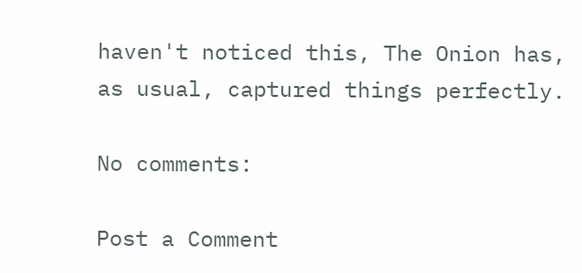haven't noticed this, The Onion has, as usual, captured things perfectly.

No comments:

Post a Comment